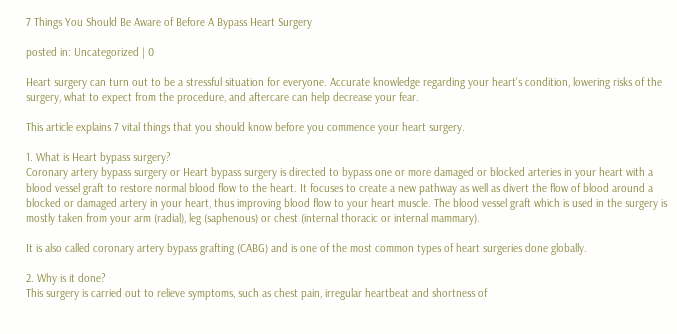7 Things You Should Be Aware of Before A Bypass Heart Surgery

posted in: Uncategorized | 0

Heart surgery can turn out to be a stressful situation for everyone. Accurate knowledge regarding your heart's condition, lowering risks of the surgery, what to expect from the procedure, and aftercare can help decrease your fear.

This article explains 7 vital things that you should know before you commence your heart surgery.

1. What is Heart bypass surgery?
Coronary artery bypass surgery or Heart bypass surgery is directed to bypass one or more damaged or blocked arteries in your heart with a blood vessel graft to restore normal blood flow to the heart. It focuses to create a new pathway as well as divert the flow of blood around a blocked or damaged artery in your heart, thus improving blood flow to your heart muscle. The blood vessel graft which is used in the surgery is mostly taken from your arm (radial), leg (saphenous) or chest (internal thoracic or internal mammary).

It is also called coronary artery bypass grafting (CABG) and is one of the most common types of heart surgeries done globally.

2. Why is it done?
This surgery is carried out to relieve symptoms, such as chest pain, irregular heartbeat and shortness of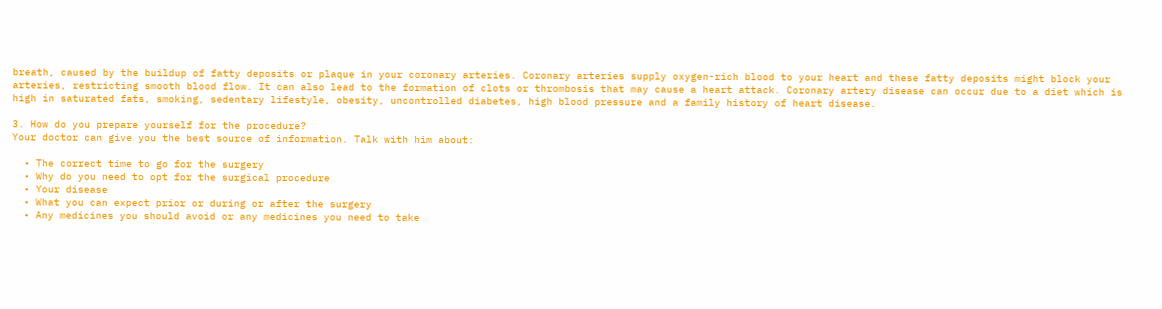breath, caused by the buildup of fatty deposits or plaque in your coronary arteries. Coronary arteries supply oxygen-rich blood to your heart and these fatty deposits might block your arteries, restricting smooth blood flow. It can also lead to the formation of clots or thrombosis that may cause a heart attack. Coronary artery disease can occur due to a diet which is high in saturated fats, smoking, sedentary lifestyle, obesity, uncontrolled diabetes, high blood pressure and a family history of heart disease.

3. How do you prepare yourself for the procedure?
Your doctor can give you the best source of information. Talk with him about:

  • The correct time to go for the surgery
  • Why do you need to opt for the surgical procedure
  • Your disease
  • What you can expect prior or during or after the surgery
  • Any medicines you should avoid or any medicines you need to take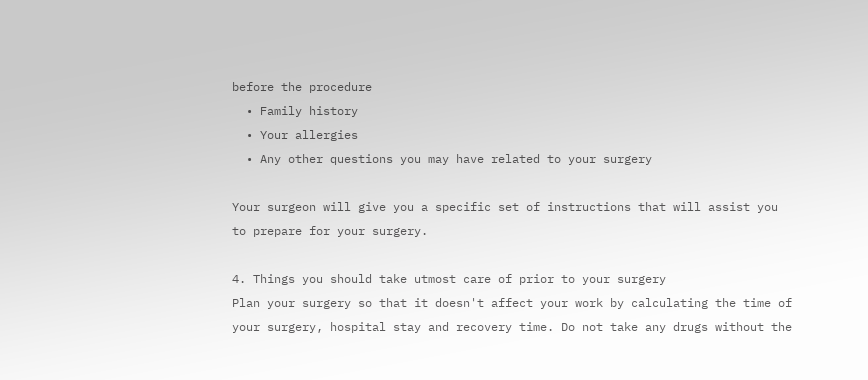before the procedure
  • Family history
  • Your allergies
  • Any other questions you may have related to your surgery

Your surgeon will give you a specific set of instructions that will assist you to prepare for your surgery.

4. Things you should take utmost care of prior to your surgery
Plan your surgery so that it doesn't affect your work by calculating the time of your surgery, hospital stay and recovery time. Do not take any drugs without the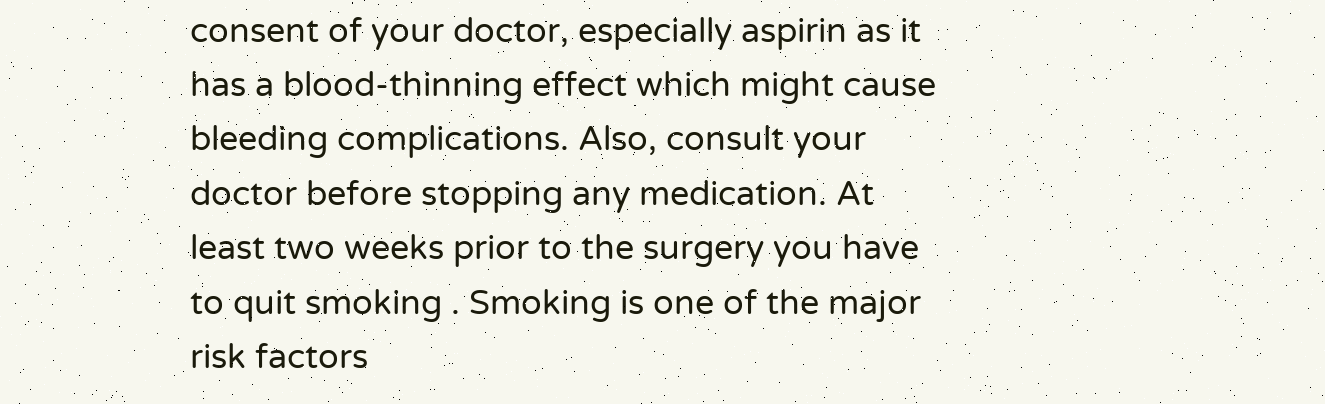consent of your doctor, especially aspirin as it has a blood-thinning effect which might cause bleeding complications. Also, consult your doctor before stopping any medication. At least two weeks prior to the surgery you have to quit smoking . Smoking is one of the major risk factors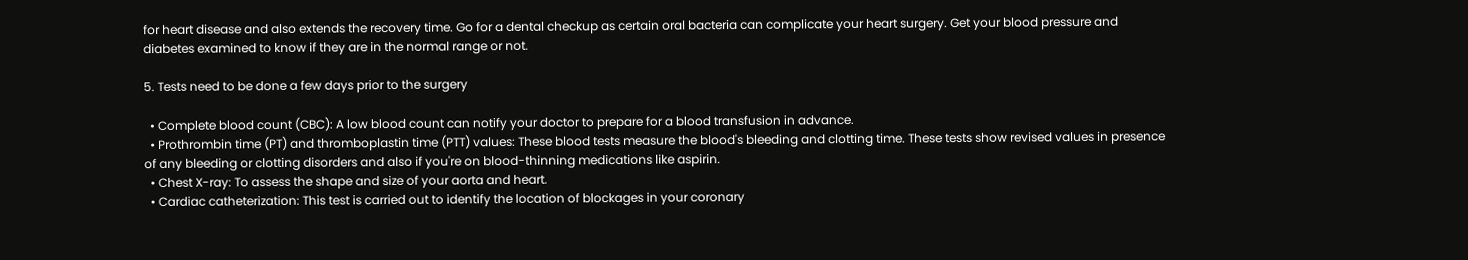for heart disease and also extends the recovery time. Go for a dental checkup as certain oral bacteria can complicate your heart surgery. Get your blood pressure and diabetes examined to know if they are in the normal range or not.

5. Tests need to be done a few days prior to the surgery

  • Complete blood count (CBC): A low blood count can notify your doctor to prepare for a blood transfusion in advance.
  • Prothrombin time (PT) and thromboplastin time (PTT) values: These blood tests measure the blood's bleeding and clotting time. These tests show revised values in presence of any bleeding or clotting disorders and also if you're on blood-thinning medications like aspirin.
  • Chest X-ray: To assess the shape and size of your aorta and heart.
  • Cardiac catheterization: This test is carried out to identify the location of blockages in your coronary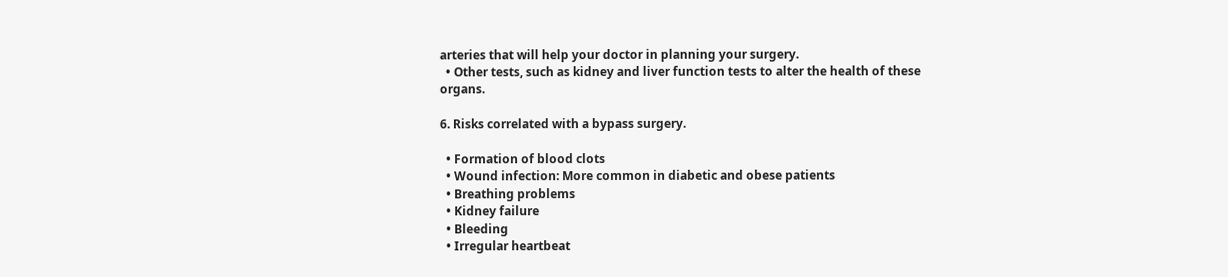arteries that will help your doctor in planning your surgery.
  • Other tests, such as kidney and liver function tests to alter the health of these organs.

6. Risks correlated with a bypass surgery.

  • Formation of blood clots
  • Wound infection: More common in diabetic and obese patients
  • Breathing problems
  • Kidney failure
  • Bleeding
  • Irregular heartbeat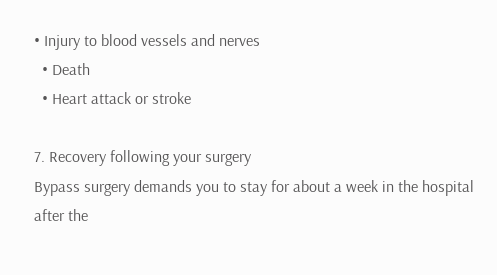• Injury to blood vessels and nerves
  • Death
  • Heart attack or stroke

7. Recovery following your surgery
Bypass surgery demands you to stay for about a week in the hospital after the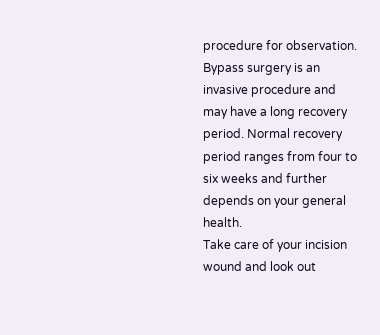procedure for observation. Bypass surgery is an invasive procedure and may have a long recovery period. Normal recovery period ranges from four to six weeks and further depends on your general health.
Take care of your incision wound and look out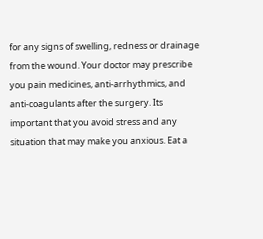for any signs of swelling, redness or drainage from the wound. Your doctor may prescribe you pain medicines, anti-arrhythmics, and anti-coagulants after the surgery. Its important that you avoid stress and any situation that may make you anxious. Eat a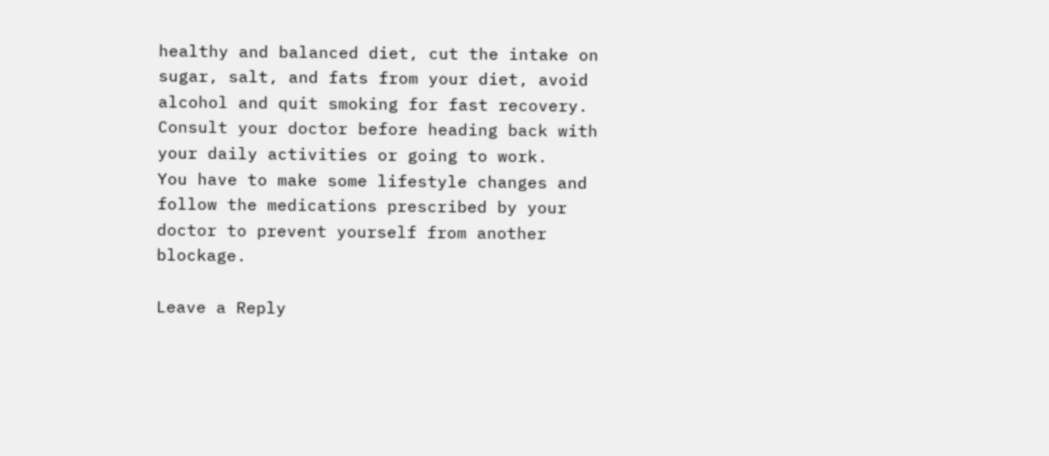healthy and balanced diet, cut the intake on sugar, salt, and fats from your diet, avoid alcohol and quit smoking for fast recovery. Consult your doctor before heading back with your daily activities or going to work.
You have to make some lifestyle changes and follow the medications prescribed by your doctor to prevent yourself from another blockage.

Leave a Reply